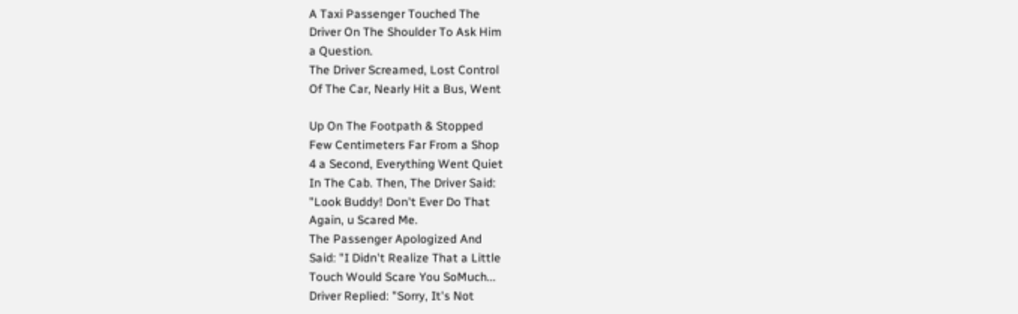A Taxi Passenger Touched The
Driver On The Shoulder To Ask Him
a Question.
The Driver Screamed, Lost Control
Of The Car, Nearly Hit a Bus, Went

Up On The Footpath & Stopped
Few Centimeters Far From a Shop
4 a Second, Everything Went Quiet
In The Cab. Then, The Driver Said:
"Look Buddy! Don't Ever Do That
Again, u Scared Me.
The Passenger Apologized And
Said: "I Didn't Realize That a Little
Touch Would Scare You SoMuch...
Driver Replied: "Sorry, It's Not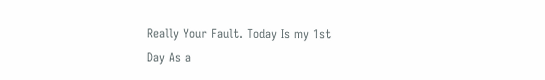Really Your Fault. Today Is my 1st
Day As a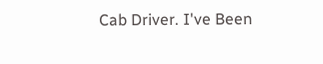Cab Driver. I've Been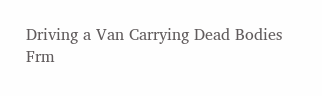Driving a Van Carrying Dead Bodies
Frm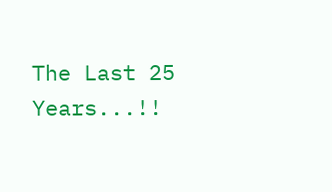The Last 25 Years...!!